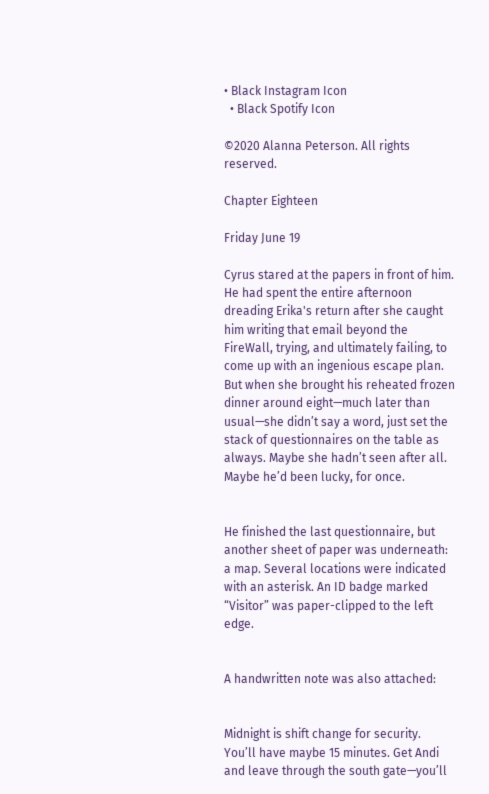• Black Instagram Icon
  • Black Spotify Icon

©2020 Alanna Peterson. All rights reserved.

Chapter Eighteen

Friday June 19

Cyrus stared at the papers in front of him. He had spent the entire afternoon dreading Erika's return after she caught him writing that email beyond the FireWall, trying, and ultimately failing, to come up with an ingenious escape plan. But when she brought his reheated frozen dinner around eight—much later than usual—she didn’t say a word, just set the stack of questionnaires on the table as always. Maybe she hadn’t seen after all. Maybe he’d been lucky, for once.


He finished the last questionnaire, but another sheet of paper was underneath: a map. Several locations were indicated with an asterisk. An ID badge marked “Visitor” was paper-clipped to the left edge.


A handwritten note was also attached:


Midnight is shift change for security. You’ll have maybe 15 minutes. Get Andi and leave through the south gate—you’ll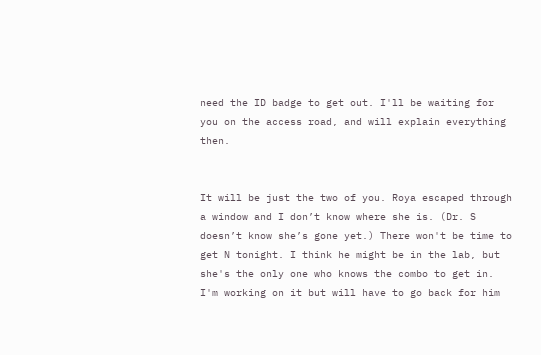need the ID badge to get out. I'll be waiting for you on the access road, and will explain everything then.


It will be just the two of you. Roya escaped through a window and I don’t know where she is. (Dr. S doesn’t know she’s gone yet.) There won't be time to get N tonight. I think he might be in the lab, but she's the only one who knows the combo to get in. I'm working on it but will have to go back for him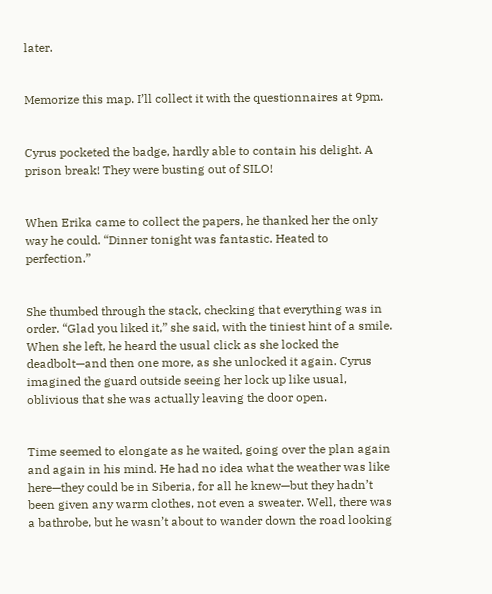later.


Memorize this map. I’ll collect it with the questionnaires at 9pm.


Cyrus pocketed the badge, hardly able to contain his delight. A prison break! They were busting out of SILO!


When Erika came to collect the papers, he thanked her the only way he could. “Dinner tonight was fantastic. Heated to perfection.”


She thumbed through the stack, checking that everything was in order. “Glad you liked it,” she said, with the tiniest hint of a smile. When she left, he heard the usual click as she locked the deadbolt—and then one more, as she unlocked it again. Cyrus imagined the guard outside seeing her lock up like usual, oblivious that she was actually leaving the door open.


Time seemed to elongate as he waited, going over the plan again and again in his mind. He had no idea what the weather was like here—they could be in Siberia, for all he knew—but they hadn’t been given any warm clothes, not even a sweater. Well, there was a bathrobe, but he wasn’t about to wander down the road looking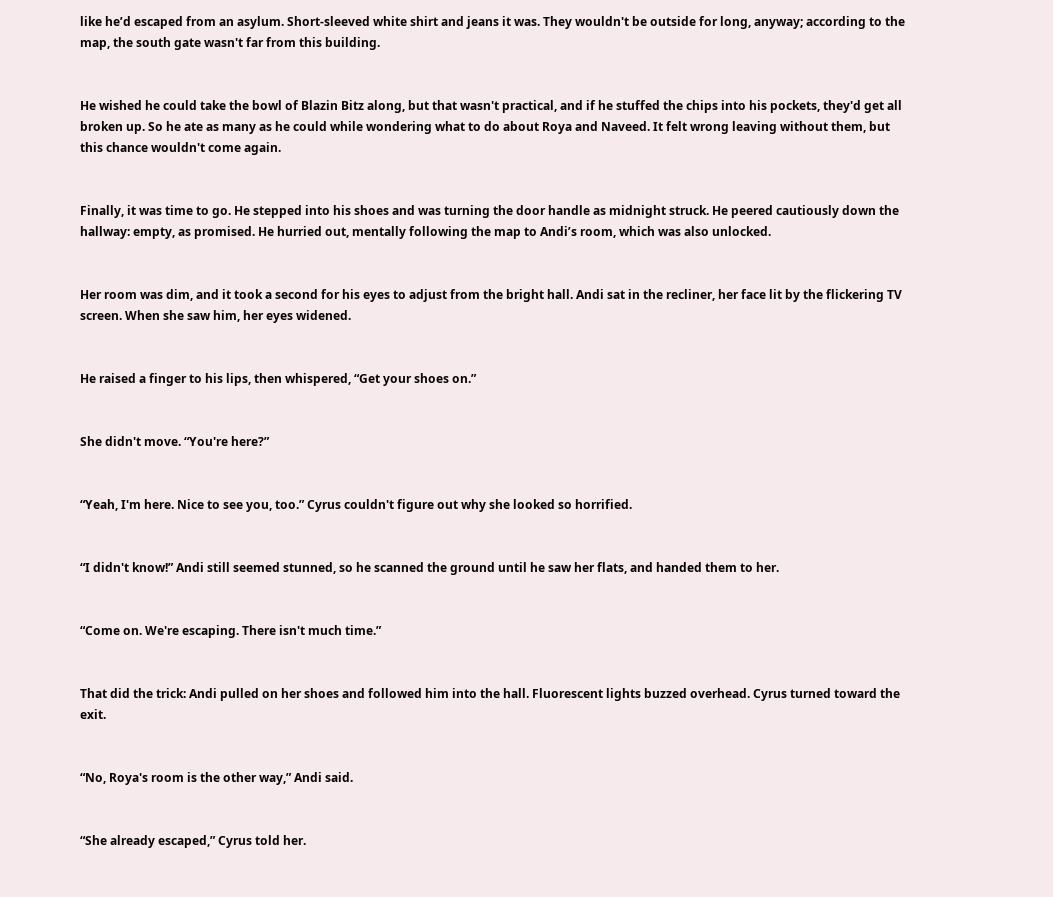like he’d escaped from an asylum. Short-sleeved white shirt and jeans it was. They wouldn't be outside for long, anyway; according to the map, the south gate wasn't far from this building.


He wished he could take the bowl of Blazin Bitz along, but that wasn't practical, and if he stuffed the chips into his pockets, they'd get all broken up. So he ate as many as he could while wondering what to do about Roya and Naveed. It felt wrong leaving without them, but this chance wouldn't come again.


Finally, it was time to go. He stepped into his shoes and was turning the door handle as midnight struck. He peered cautiously down the hallway: empty, as promised. He hurried out, mentally following the map to Andi’s room, which was also unlocked.


Her room was dim, and it took a second for his eyes to adjust from the bright hall. Andi sat in the recliner, her face lit by the flickering TV screen. When she saw him, her eyes widened.


He raised a finger to his lips, then whispered, “Get your shoes on.”


She didn't move. “You're here?”


“Yeah, I'm here. Nice to see you, too.” Cyrus couldn't figure out why she looked so horrified.


“I didn't know!” Andi still seemed stunned, so he scanned the ground until he saw her flats, and handed them to her.


“Come on. We're escaping. There isn't much time.”


That did the trick: Andi pulled on her shoes and followed him into the hall. Fluorescent lights buzzed overhead. Cyrus turned toward the exit.


“No, Roya's room is the other way,” Andi said.


“She already escaped,” Cyrus told her.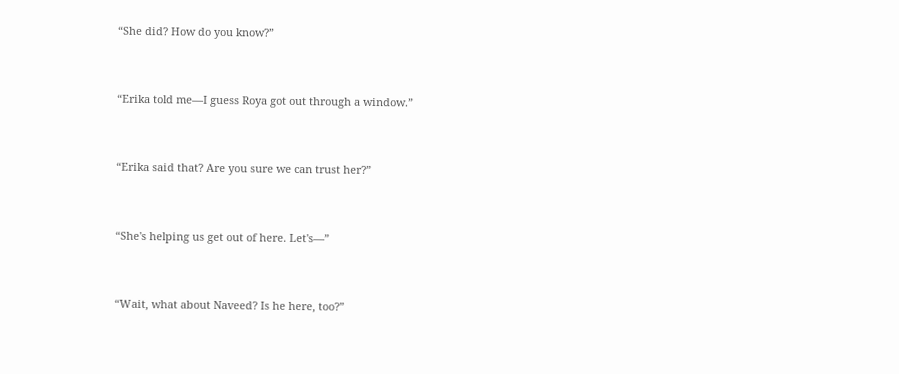“She did? How do you know?”


“Erika told me—I guess Roya got out through a window.”


“Erika said that? Are you sure we can trust her?”


“She's helping us get out of here. Let's—”


“Wait, what about Naveed? Is he here, too?”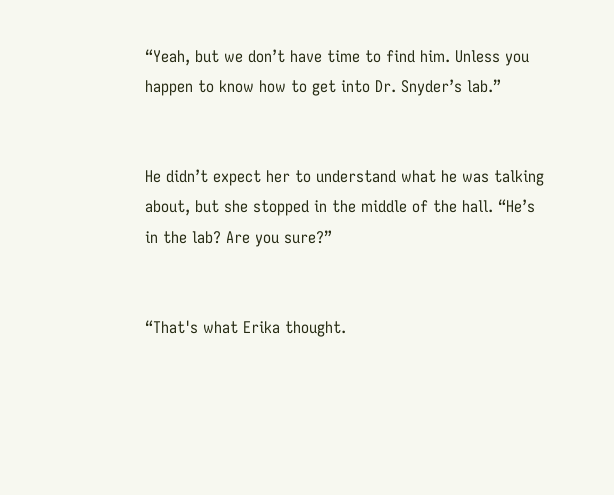“Yeah, but we don’t have time to find him. Unless you happen to know how to get into Dr. Snyder’s lab.”


He didn’t expect her to understand what he was talking about, but she stopped in the middle of the hall. “He’s in the lab? Are you sure?”


“That's what Erika thought.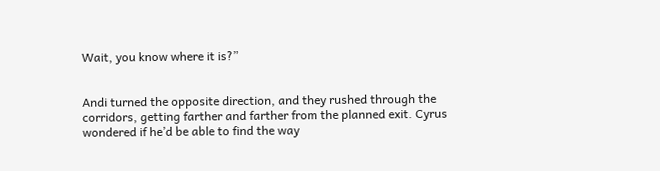Wait, you know where it is?”


Andi turned the opposite direction, and they rushed through the corridors, getting farther and farther from the planned exit. Cyrus wondered if he’d be able to find the way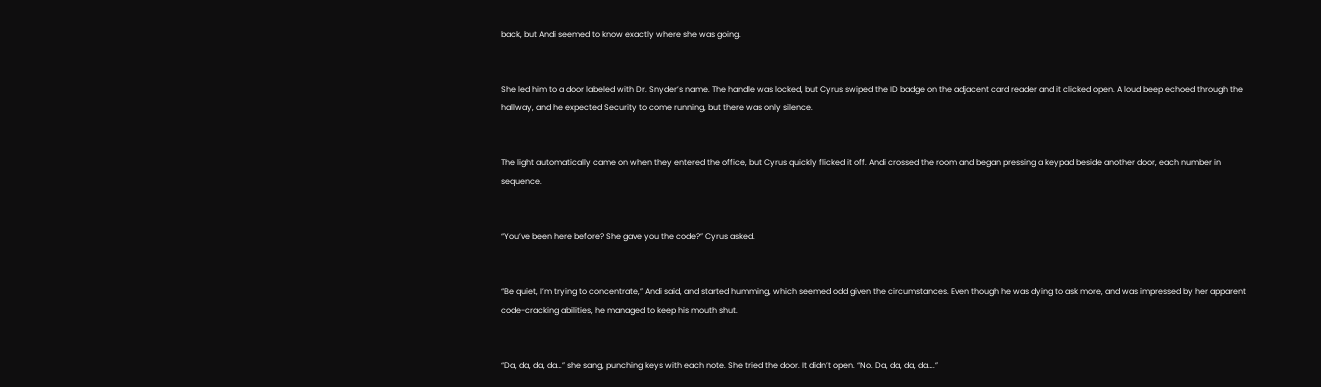back, but Andi seemed to know exactly where she was going.


She led him to a door labeled with Dr. Snyder’s name. The handle was locked, but Cyrus swiped the ID badge on the adjacent card reader and it clicked open. A loud beep echoed through the hallway, and he expected Security to come running, but there was only silence.


The light automatically came on when they entered the office, but Cyrus quickly flicked it off. Andi crossed the room and began pressing a keypad beside another door, each number in sequence.


“You’ve been here before? She gave you the code?” Cyrus asked.


“Be quiet, I’m trying to concentrate,” Andi said, and started humming, which seemed odd given the circumstances. Even though he was dying to ask more, and was impressed by her apparent code-cracking abilities, he managed to keep his mouth shut.


“Da, da, da, da…” she sang, punching keys with each note. She tried the door. It didn’t open. “No. Da, da, da, da….”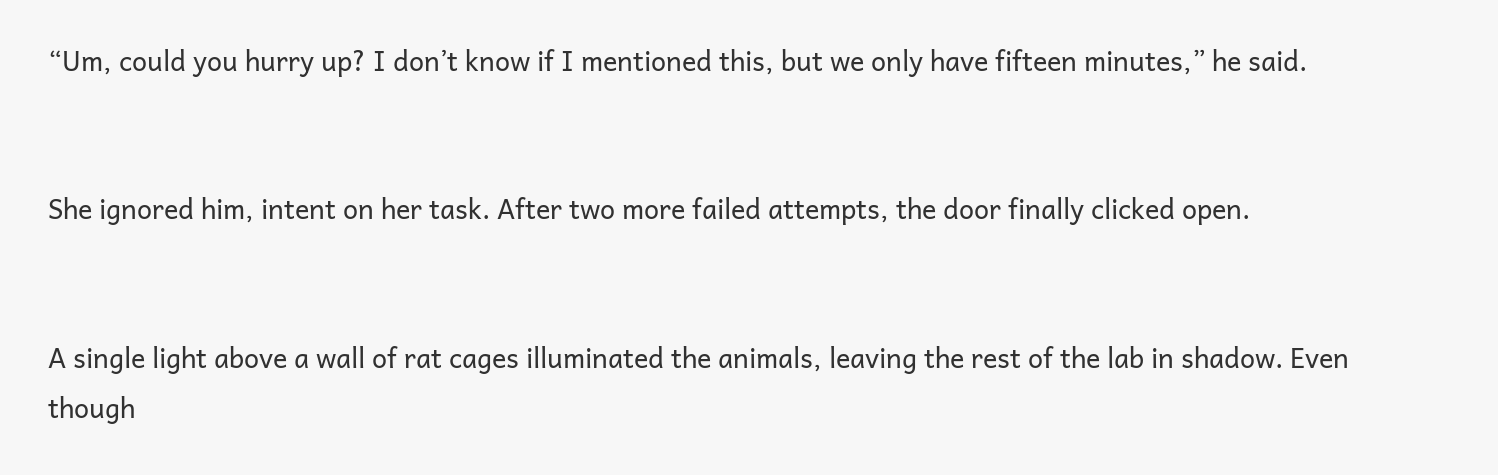“Um, could you hurry up? I don’t know if I mentioned this, but we only have fifteen minutes,” he said.


She ignored him, intent on her task. After two more failed attempts, the door finally clicked open.


A single light above a wall of rat cages illuminated the animals, leaving the rest of the lab in shadow. Even though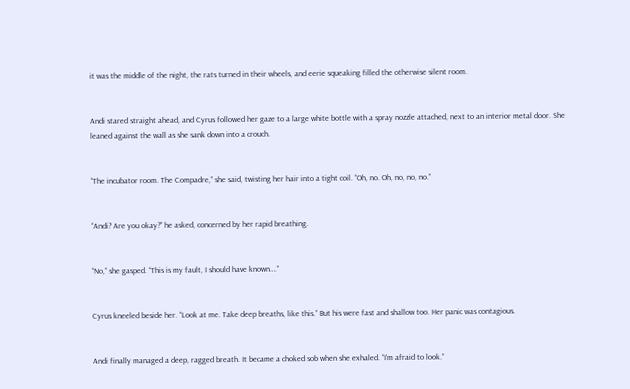it was the middle of the night, the rats turned in their wheels, and eerie squeaking filled the otherwise silent room.


Andi stared straight ahead, and Cyrus followed her gaze to a large white bottle with a spray nozzle attached, next to an interior metal door. She leaned against the wall as she sank down into a crouch.


“The incubator room. The Compadre,” she said, twisting her hair into a tight coil. “Oh, no. Oh, no, no, no.”


“Andi? Are you okay?” he asked, concerned by her rapid breathing.


“No,” she gasped. “This is my fault, I should have known….”


Cyrus kneeled beside her. “Look at me. Take deep breaths, like this.” But his were fast and shallow too. Her panic was contagious.


Andi finally managed a deep, ragged breath. It became a choked sob when she exhaled. “I’m afraid to look.”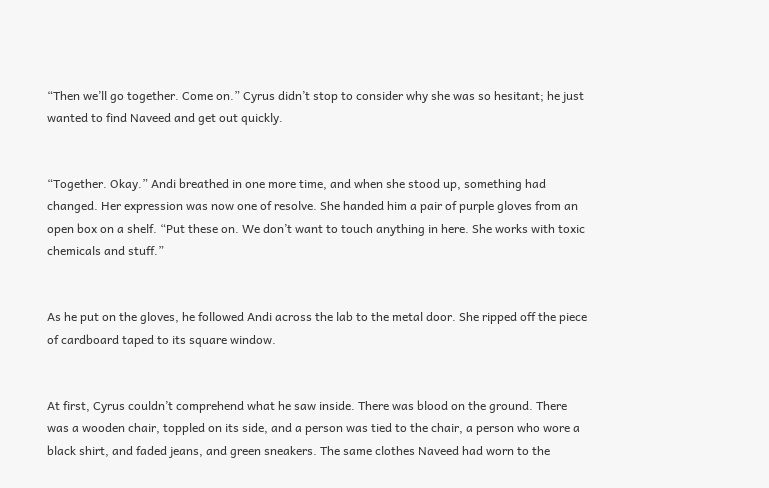“Then we’ll go together. Come on.” Cyrus didn’t stop to consider why she was so hesitant; he just wanted to find Naveed and get out quickly.


“Together. Okay.” Andi breathed in one more time, and when she stood up, something had changed. Her expression was now one of resolve. She handed him a pair of purple gloves from an open box on a shelf. “Put these on. We don’t want to touch anything in here. She works with toxic chemicals and stuff.”


As he put on the gloves, he followed Andi across the lab to the metal door. She ripped off the piece of cardboard taped to its square window.


At first, Cyrus couldn’t comprehend what he saw inside. There was blood on the ground. There was a wooden chair, toppled on its side, and a person was tied to the chair, a person who wore a black shirt, and faded jeans, and green sneakers. The same clothes Naveed had worn to the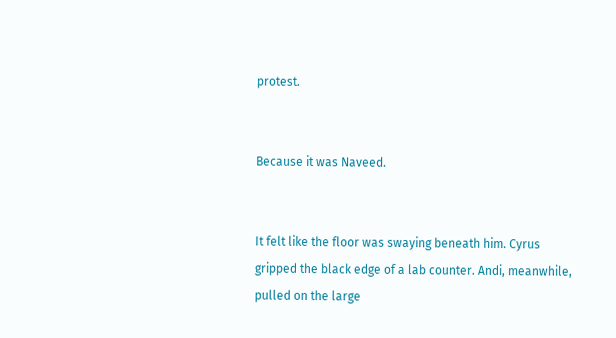protest.


Because it was Naveed.


It felt like the floor was swaying beneath him. Cyrus gripped the black edge of a lab counter. Andi, meanwhile, pulled on the large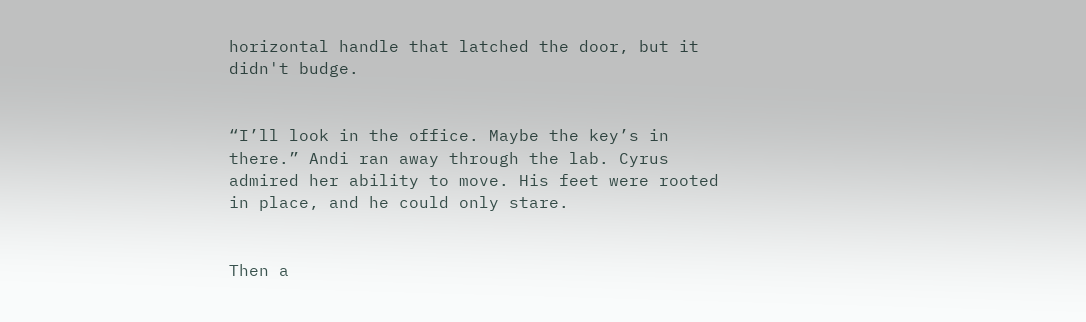horizontal handle that latched the door, but it didn't budge.


“I’ll look in the office. Maybe the key’s in there.” Andi ran away through the lab. Cyrus admired her ability to move. His feet were rooted in place, and he could only stare.


Then a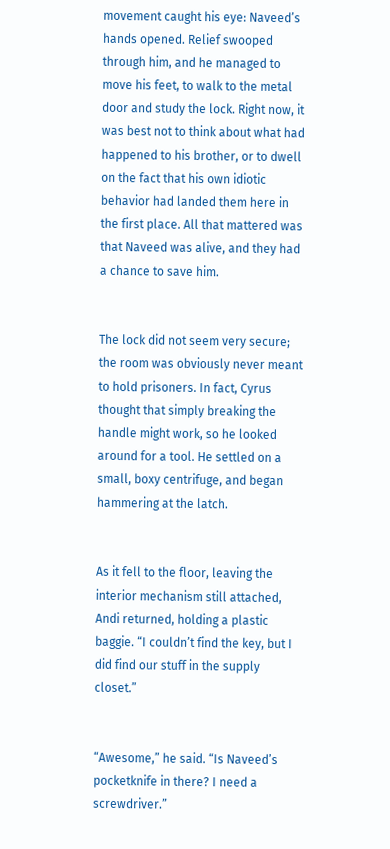movement caught his eye: Naveed’s hands opened. Relief swooped through him, and he managed to move his feet, to walk to the metal door and study the lock. Right now, it was best not to think about what had happened to his brother, or to dwell on the fact that his own idiotic behavior had landed them here in the first place. All that mattered was that Naveed was alive, and they had a chance to save him.


The lock did not seem very secure; the room was obviously never meant to hold prisoners. In fact, Cyrus thought that simply breaking the handle might work, so he looked around for a tool. He settled on a small, boxy centrifuge, and began hammering at the latch.


As it fell to the floor, leaving the interior mechanism still attached, Andi returned, holding a plastic baggie. “I couldn’t find the key, but I did find our stuff in the supply closet.”


“Awesome,” he said. “Is Naveed’s pocketknife in there? I need a screwdriver.”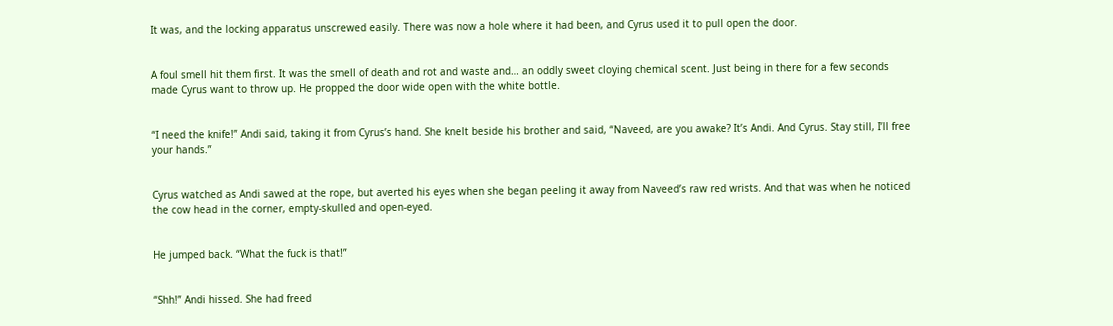It was, and the locking apparatus unscrewed easily. There was now a hole where it had been, and Cyrus used it to pull open the door.


A foul smell hit them first. It was the smell of death and rot and waste and… an oddly sweet cloying chemical scent. Just being in there for a few seconds made Cyrus want to throw up. He propped the door wide open with the white bottle.


“I need the knife!” Andi said, taking it from Cyrus’s hand. She knelt beside his brother and said, “Naveed, are you awake? It’s Andi. And Cyrus. Stay still, I’ll free your hands.”


Cyrus watched as Andi sawed at the rope, but averted his eyes when she began peeling it away from Naveed’s raw red wrists. And that was when he noticed the cow head in the corner, empty-skulled and open-eyed.


He jumped back. “What the fuck is that!”


“Shh!” Andi hissed. She had freed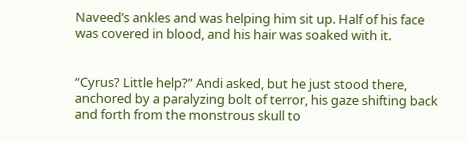Naveed’s ankles and was helping him sit up. Half of his face was covered in blood, and his hair was soaked with it.


“Cyrus? Little help?” Andi asked, but he just stood there, anchored by a paralyzing bolt of terror, his gaze shifting back and forth from the monstrous skull to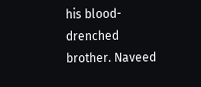his blood-drenched brother. Naveed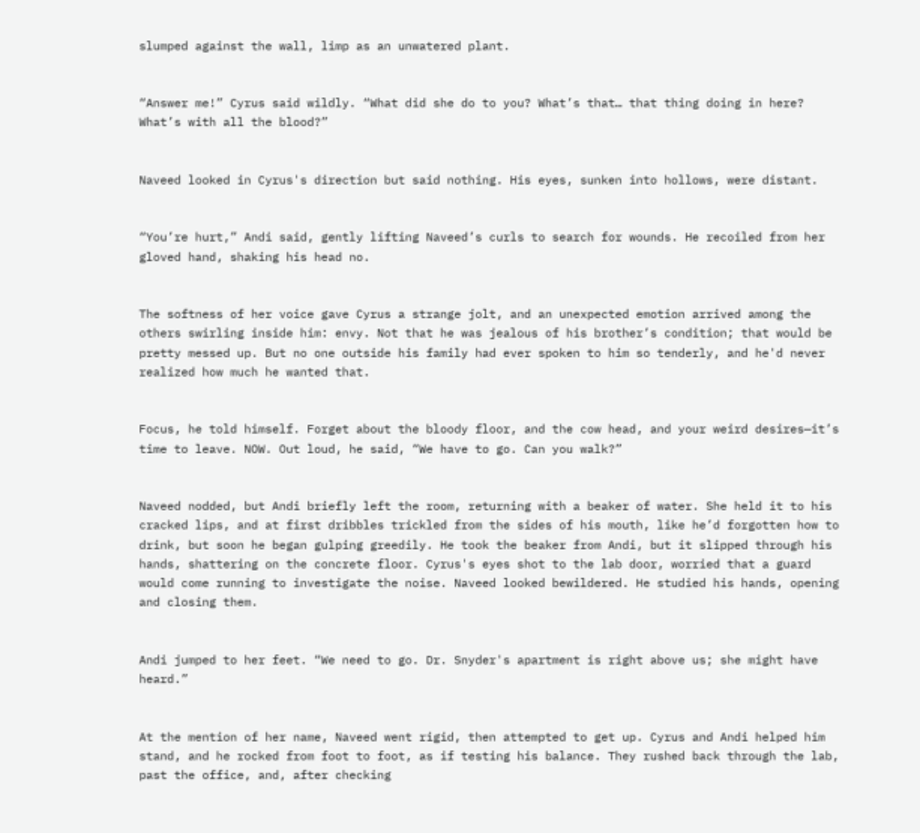slumped against the wall, limp as an unwatered plant.


“Answer me!” Cyrus said wildly. “What did she do to you? What’s that… that thing doing in here? What’s with all the blood?”


Naveed looked in Cyrus's direction but said nothing. His eyes, sunken into hollows, were distant.


“You’re hurt,” Andi said, gently lifting Naveed’s curls to search for wounds. He recoiled from her gloved hand, shaking his head no.


The softness of her voice gave Cyrus a strange jolt, and an unexpected emotion arrived among the others swirling inside him: envy. Not that he was jealous of his brother’s condition; that would be pretty messed up. But no one outside his family had ever spoken to him so tenderly, and he'd never realized how much he wanted that.


Focus, he told himself. Forget about the bloody floor, and the cow head, and your weird desires—it’s time to leave. NOW. Out loud, he said, “We have to go. Can you walk?”


Naveed nodded, but Andi briefly left the room, returning with a beaker of water. She held it to his cracked lips, and at first dribbles trickled from the sides of his mouth, like he’d forgotten how to drink, but soon he began gulping greedily. He took the beaker from Andi, but it slipped through his hands, shattering on the concrete floor. Cyrus's eyes shot to the lab door, worried that a guard would come running to investigate the noise. Naveed looked bewildered. He studied his hands, opening and closing them.


Andi jumped to her feet. “We need to go. Dr. Snyder's apartment is right above us; she might have heard.”


At the mention of her name, Naveed went rigid, then attempted to get up. Cyrus and Andi helped him stand, and he rocked from foot to foot, as if testing his balance. They rushed back through the lab, past the office, and, after checking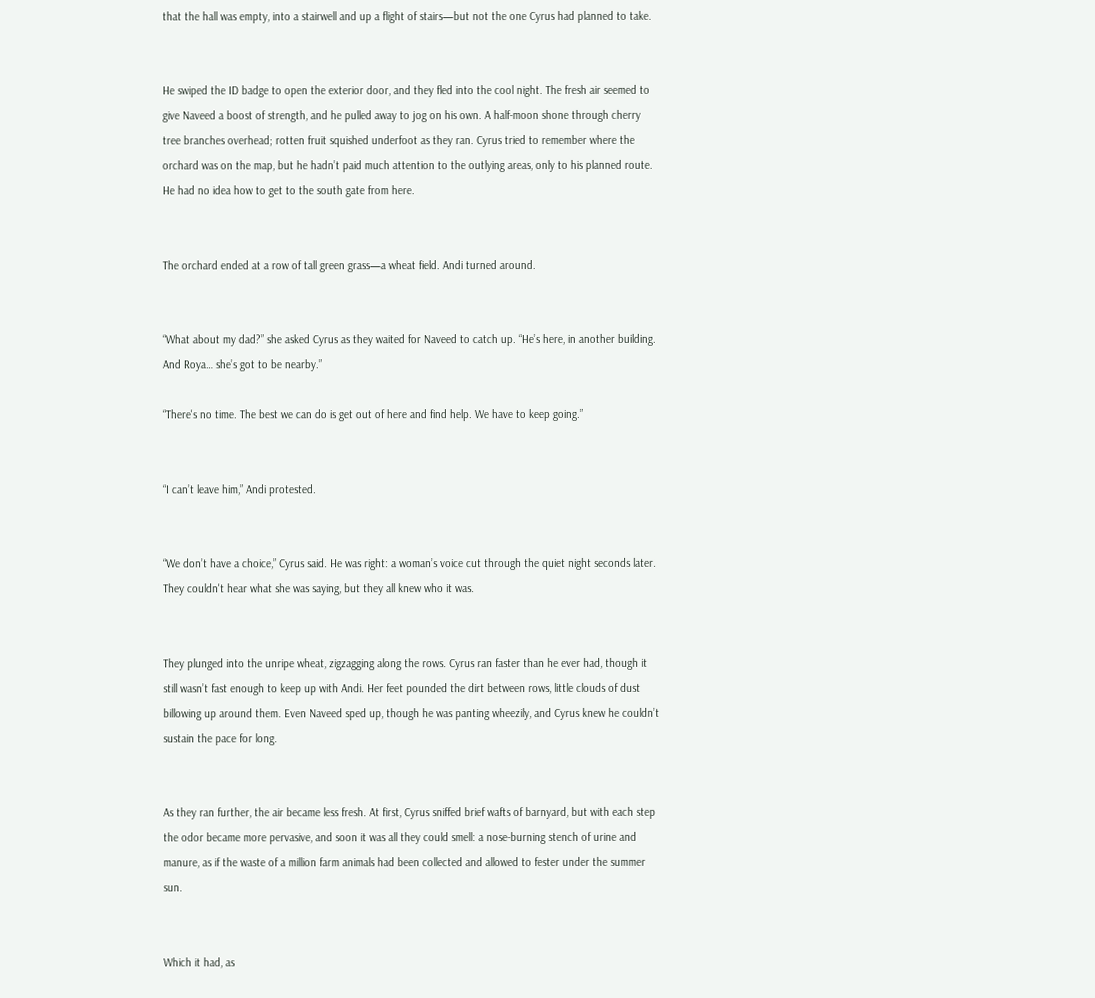that the hall was empty, into a stairwell and up a flight of stairs—but not the one Cyrus had planned to take.


He swiped the ID badge to open the exterior door, and they fled into the cool night. The fresh air seemed to give Naveed a boost of strength, and he pulled away to jog on his own. A half-moon shone through cherry tree branches overhead; rotten fruit squished underfoot as they ran. Cyrus tried to remember where the orchard was on the map, but he hadn’t paid much attention to the outlying areas, only to his planned route. He had no idea how to get to the south gate from here.


The orchard ended at a row of tall green grass—a wheat field. Andi turned around.


“What about my dad?” she asked Cyrus as they waited for Naveed to catch up. “He’s here, in another building. And Roya… she’s got to be nearby.”

“There's no time. The best we can do is get out of here and find help. We have to keep going.”


“I can’t leave him,” Andi protested.


“We don’t have a choice,” Cyrus said. He was right: a woman’s voice cut through the quiet night seconds later. They couldn't hear what she was saying, but they all knew who it was.


They plunged into the unripe wheat, zigzagging along the rows. Cyrus ran faster than he ever had, though it still wasn’t fast enough to keep up with Andi. Her feet pounded the dirt between rows, little clouds of dust billowing up around them. Even Naveed sped up, though he was panting wheezily, and Cyrus knew he couldn’t sustain the pace for long.


As they ran further, the air became less fresh. At first, Cyrus sniffed brief wafts of barnyard, but with each step the odor became more pervasive, and soon it was all they could smell: a nose-burning stench of urine and manure, as if the waste of a million farm animals had been collected and allowed to fester under the summer sun.


Which it had, as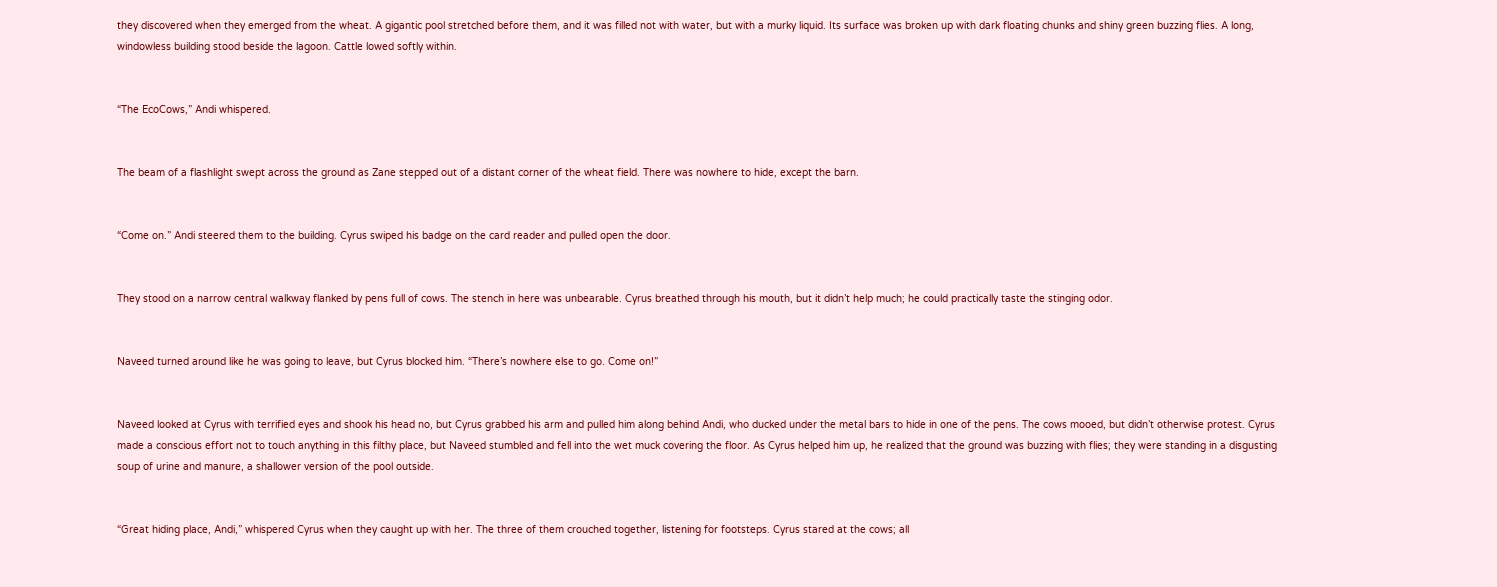they discovered when they emerged from the wheat. A gigantic pool stretched before them, and it was filled not with water, but with a murky liquid. Its surface was broken up with dark floating chunks and shiny green buzzing flies. A long, windowless building stood beside the lagoon. Cattle lowed softly within.


“The EcoCows,” Andi whispered.


The beam of a flashlight swept across the ground as Zane stepped out of a distant corner of the wheat field. There was nowhere to hide, except the barn.


“Come on.” Andi steered them to the building. Cyrus swiped his badge on the card reader and pulled open the door.


They stood on a narrow central walkway flanked by pens full of cows. The stench in here was unbearable. Cyrus breathed through his mouth, but it didn’t help much; he could practically taste the stinging odor.


Naveed turned around like he was going to leave, but Cyrus blocked him. “There’s nowhere else to go. Come on!”


Naveed looked at Cyrus with terrified eyes and shook his head no, but Cyrus grabbed his arm and pulled him along behind Andi, who ducked under the metal bars to hide in one of the pens. The cows mooed, but didn’t otherwise protest. Cyrus made a conscious effort not to touch anything in this filthy place, but Naveed stumbled and fell into the wet muck covering the floor. As Cyrus helped him up, he realized that the ground was buzzing with flies; they were standing in a disgusting soup of urine and manure, a shallower version of the pool outside.


“Great hiding place, Andi,” whispered Cyrus when they caught up with her. The three of them crouched together, listening for footsteps. Cyrus stared at the cows; all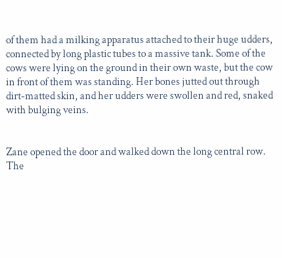of them had a milking apparatus attached to their huge udders, connected by long plastic tubes to a massive tank. Some of the cows were lying on the ground in their own waste, but the cow in front of them was standing. Her bones jutted out through dirt-matted skin, and her udders were swollen and red, snaked with bulging veins.


Zane opened the door and walked down the long central row. The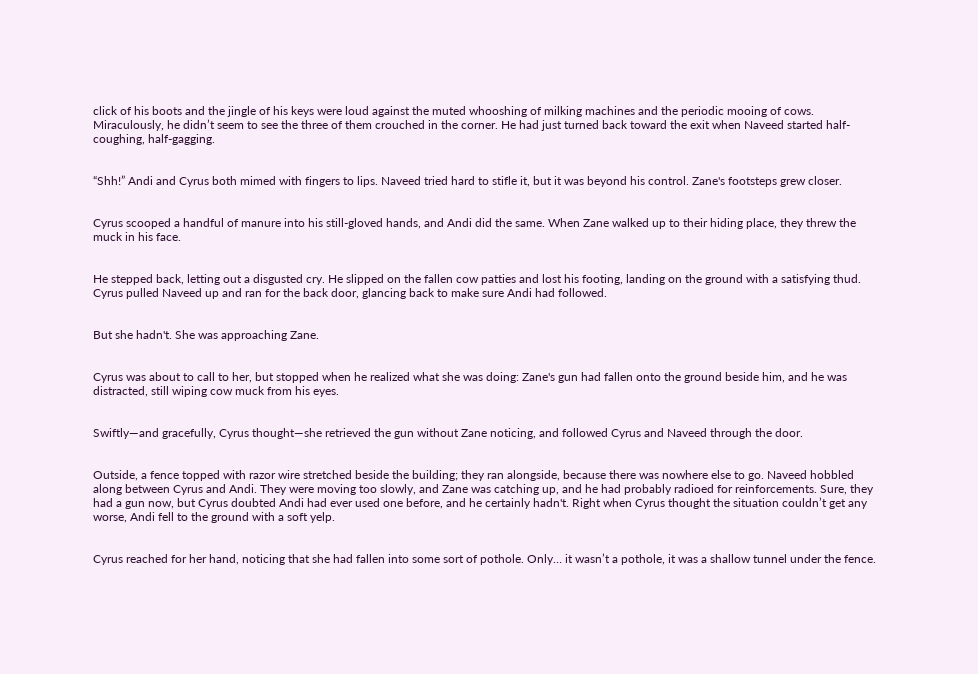click of his boots and the jingle of his keys were loud against the muted whooshing of milking machines and the periodic mooing of cows. Miraculously, he didn’t seem to see the three of them crouched in the corner. He had just turned back toward the exit when Naveed started half-coughing, half-gagging.


“Shh!” Andi and Cyrus both mimed with fingers to lips. Naveed tried hard to stifle it, but it was beyond his control. Zane's footsteps grew closer.


Cyrus scooped a handful of manure into his still-gloved hands, and Andi did the same. When Zane walked up to their hiding place, they threw the muck in his face.


He stepped back, letting out a disgusted cry. He slipped on the fallen cow patties and lost his footing, landing on the ground with a satisfying thud. Cyrus pulled Naveed up and ran for the back door, glancing back to make sure Andi had followed.


But she hadn't. She was approaching Zane.


Cyrus was about to call to her, but stopped when he realized what she was doing: Zane's gun had fallen onto the ground beside him, and he was distracted, still wiping cow muck from his eyes.


Swiftly—and gracefully, Cyrus thought—she retrieved the gun without Zane noticing, and followed Cyrus and Naveed through the door.


Outside, a fence topped with razor wire stretched beside the building; they ran alongside, because there was nowhere else to go. Naveed hobbled along between Cyrus and Andi. They were moving too slowly, and Zane was catching up, and he had probably radioed for reinforcements. Sure, they had a gun now, but Cyrus doubted Andi had ever used one before, and he certainly hadn't. Right when Cyrus thought the situation couldn’t get any worse, Andi fell to the ground with a soft yelp.


Cyrus reached for her hand, noticing that she had fallen into some sort of pothole. Only… it wasn’t a pothole, it was a shallow tunnel under the fence.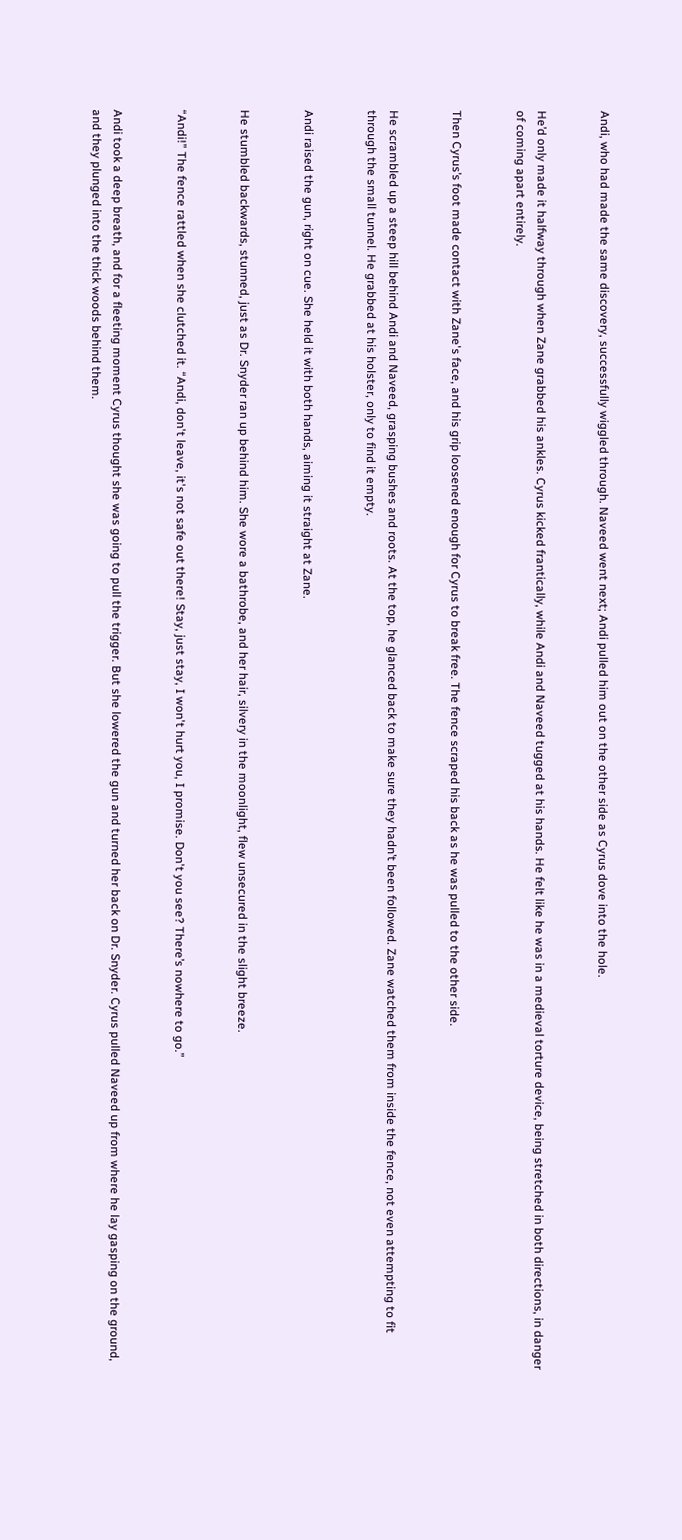Andi, who had made the same discovery, successfully wiggled through. Naveed went next; Andi pulled him out on the other side as Cyrus dove into the hole.


He’d only made it halfway through when Zane grabbed his ankles. Cyrus kicked frantically, while Andi and Naveed tugged at his hands. He felt like he was in a medieval torture device, being stretched in both directions, in danger of coming apart entirely.


Then Cyrus’s foot made contact with Zane's face, and his grip loosened enough for Cyrus to break free. The fence scraped his back as he was pulled to the other side.


He scrambled up a steep hill behind Andi and Naveed, grasping bushes and roots. At the top, he glanced back to make sure they hadn’t been followed. Zane watched them from inside the fence, not even attempting to fit through the small tunnel. He grabbed at his holster, only to find it empty.


Andi raised the gun, right on cue. She held it with both hands, aiming it straight at Zane.


He stumbled backwards, stunned, just as Dr. Snyder ran up behind him. She wore a bathrobe, and her hair, silvery in the moonlight, flew unsecured in the slight breeze.


“Andi!” The fence rattled when she clutched it. “Andi, don't leave, it's not safe out there! Stay, just stay, I won't hurt you, I promise. Don't you see? There’s nowhere to go.”


Andi took a deep breath, and for a fleeting moment Cyrus thought she was going to pull the trigger. But she lowered the gun and turned her back on Dr. Snyder. Cyrus pulled Naveed up from where he lay gasping on the ground, and they plunged into the thick woods behind them.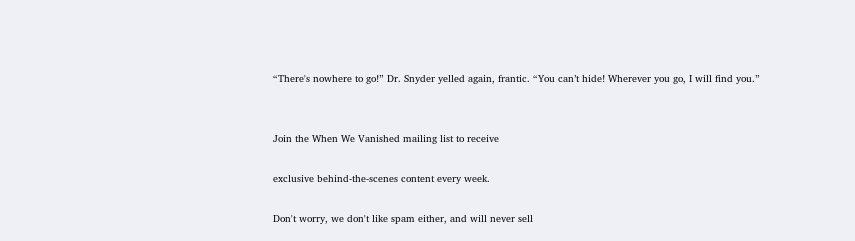“There's nowhere to go!” Dr. Snyder yelled again, frantic. “You can’t hide! Wherever you go, I will find you.”


Join the When We Vanished mailing list to receive

exclusive behind-the-scenes content every week.

Don't worry, we don't like spam either, and will never sell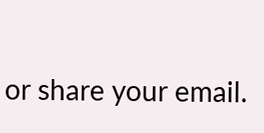or share your email.